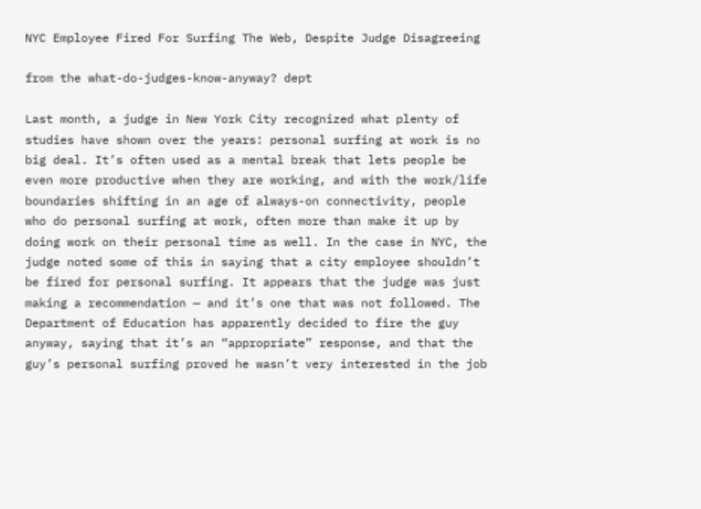NYC Employee Fired For Surfing The Web, Despite Judge Disagreeing

from the what-do-judges-know-anyway? dept

Last month, a judge in New York City recognized what plenty of studies have shown over the years: personal surfing at work is no big deal. It’s often used as a mental break that lets people be even more productive when they are working, and with the work/life boundaries shifting in an age of always-on connectivity, people who do personal surfing at work, often more than make it up by doing work on their personal time as well. In the case in NYC, the judge noted some of this in saying that a city employee shouldn’t be fired for personal surfing. It appears that the judge was just making a recommendation — and it’s one that was not followed. The Department of Education has apparently decided to fire the guy anyway, saying that it’s an “appropriate” response, and that the guy’s personal surfing proved he wasn’t very interested in the job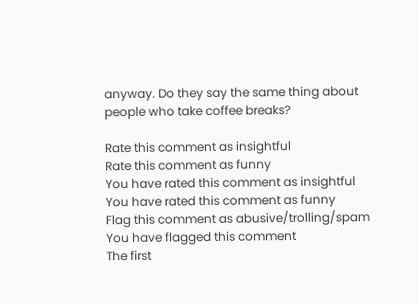anyway. Do they say the same thing about people who take coffee breaks?

Rate this comment as insightful
Rate this comment as funny
You have rated this comment as insightful
You have rated this comment as funny
Flag this comment as abusive/trolling/spam
You have flagged this comment
The first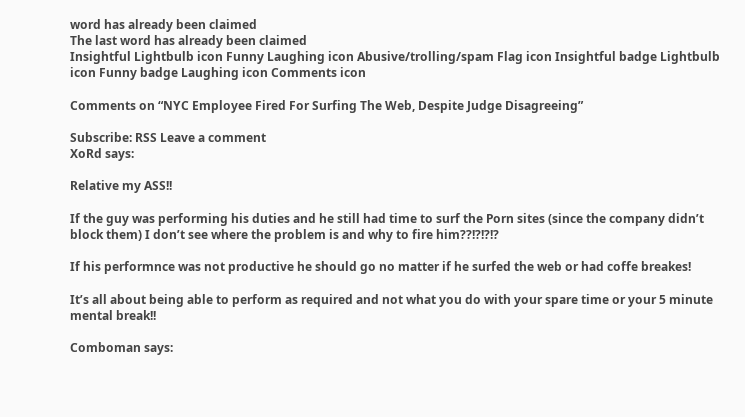word has already been claimed
The last word has already been claimed
Insightful Lightbulb icon Funny Laughing icon Abusive/trolling/spam Flag icon Insightful badge Lightbulb icon Funny badge Laughing icon Comments icon

Comments on “NYC Employee Fired For Surfing The Web, Despite Judge Disagreeing”

Subscribe: RSS Leave a comment
XoRd says:

Relative my ASS!!

If the guy was performing his duties and he still had time to surf the Porn sites (since the company didn’t block them) I don’t see where the problem is and why to fire him??!?!?!?

If his performnce was not productive he should go no matter if he surfed the web or had coffe breakes!

It’s all about being able to perform as required and not what you do with your spare time or your 5 minute mental break!!

Comboman says: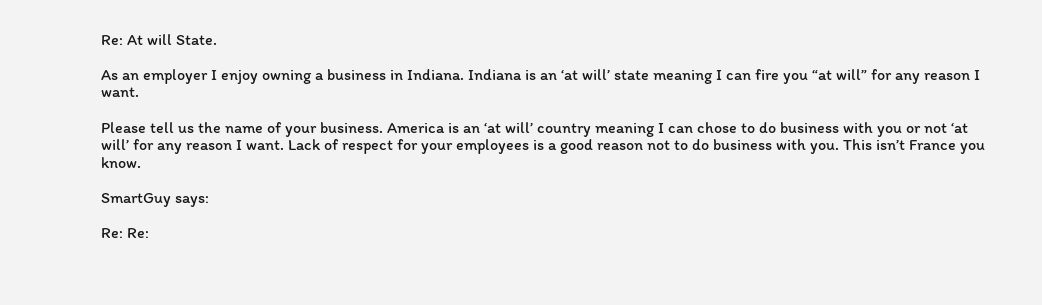Re: At will State.

As an employer I enjoy owning a business in Indiana. Indiana is an ‘at will’ state meaning I can fire you “at will” for any reason I want.

Please tell us the name of your business. America is an ‘at will’ country meaning I can chose to do business with you or not ‘at will’ for any reason I want. Lack of respect for your employees is a good reason not to do business with you. This isn’t France you know.

SmartGuy says:

Re: Re: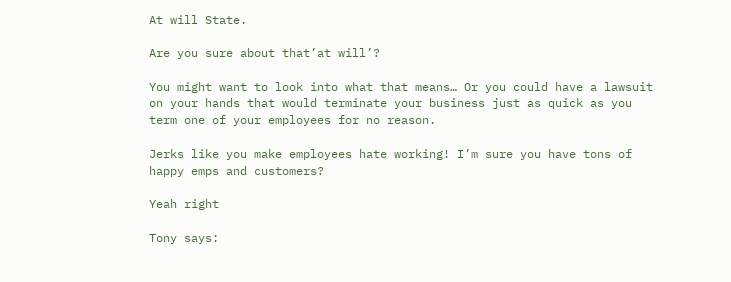At will State.

Are you sure about that’at will’?

You might want to look into what that means… Or you could have a lawsuit on your hands that would terminate your business just as quick as you term one of your employees for no reason.

Jerks like you make employees hate working! I’m sure you have tons of happy emps and customers?

Yeah right

Tony says: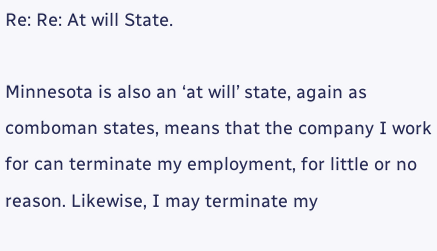Re: Re: At will State.

Minnesota is also an ‘at will’ state, again as comboman states, means that the company I work for can terminate my employment, for little or no reason. Likewise, I may terminate my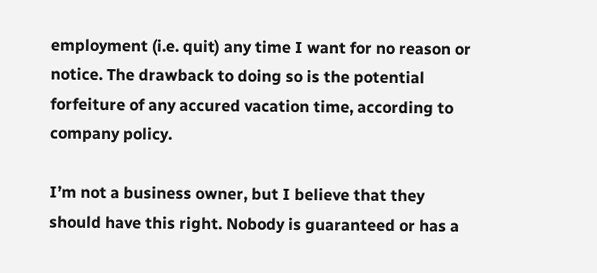employment (i.e. quit) any time I want for no reason or notice. The drawback to doing so is the potential forfeiture of any accured vacation time, according to company policy.

I’m not a business owner, but I believe that they should have this right. Nobody is guaranteed or has a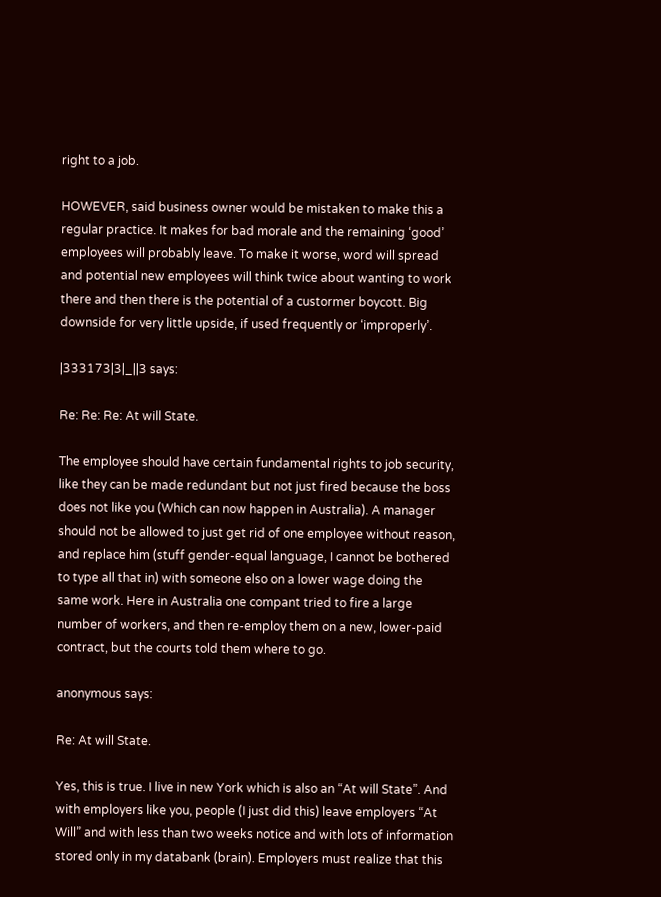right to a job.

HOWEVER, said business owner would be mistaken to make this a regular practice. It makes for bad morale and the remaining ‘good’ employees will probably leave. To make it worse, word will spread and potential new employees will think twice about wanting to work there and then there is the potential of a custormer boycott. Big downside for very little upside, if used frequently or ‘improperly’.

|333173|3|_||3 says:

Re: Re: Re: At will State.

The employee should have certain fundamental rights to job security, like they can be made redundant but not just fired because the boss does not like you (Which can now happen in Australia). A manager should not be allowed to just get rid of one employee without reason, and replace him (stuff gender-equal language, I cannot be bothered to type all that in) with someone elso on a lower wage doing the same work. Here in Australia one compant tried to fire a large number of workers, and then re-employ them on a new, lower-paid contract, but the courts told them where to go.

anonymous says:

Re: At will State.

Yes, this is true. I live in new York which is also an “At will State”. And with employers like you, people (I just did this) leave employers “At Will” and with less than two weeks notice and with lots of information stored only in my databank (brain). Employers must realize that this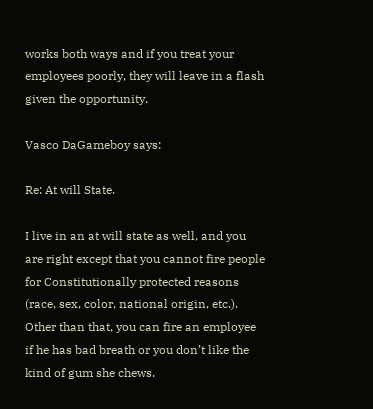works both ways and if you treat your employees poorly, they will leave in a flash given the opportunity.

Vasco DaGameboy says:

Re: At will State.

I live in an at will state as well, and you are right except that you cannot fire people for Constitutionally protected reasons (race, sex, color, national origin, etc.). Other than that, you can fire an employee if he has bad breath or you don’t like the kind of gum she chews.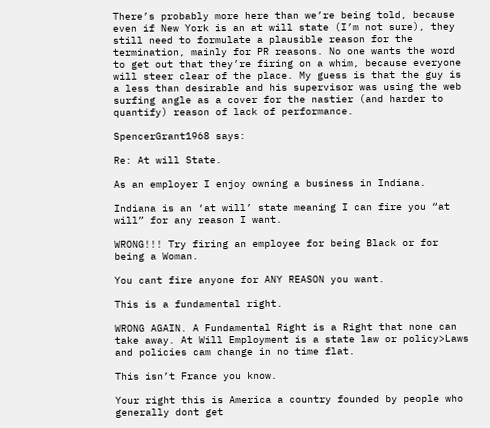There’s probably more here than we’re being told, because even if New York is an at will state (I’m not sure), they still need to formulate a plausible reason for the termination, mainly for PR reasons. No one wants the word to get out that they’re firing on a whim, because everyone will steer clear of the place. My guess is that the guy is a less than desirable and his supervisor was using the web surfing angle as a cover for the nastier (and harder to quantify) reason of lack of performance.

SpencerGrant1968 says:

Re: At will State.

As an employer I enjoy owning a business in Indiana.

Indiana is an ‘at will’ state meaning I can fire you “at will” for any reason I want.

WRONG!!! Try firing an employee for being Black or for being a Woman.

You cant fire anyone for ANY REASON you want.

This is a fundamental right.

WRONG AGAIN. A Fundamental Right is a Right that none can take away. At Will Employment is a state law or policy>Laws and policies cam change in no time flat.

This isn’t France you know.

Your right this is America a country founded by people who generally dont get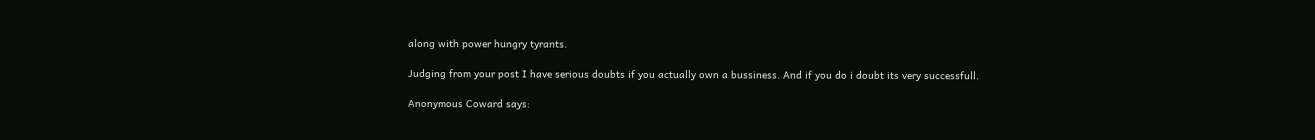along with power hungry tyrants.

Judging from your post I have serious doubts if you actually own a bussiness. And if you do i doubt its very successfull.

Anonymous Coward says: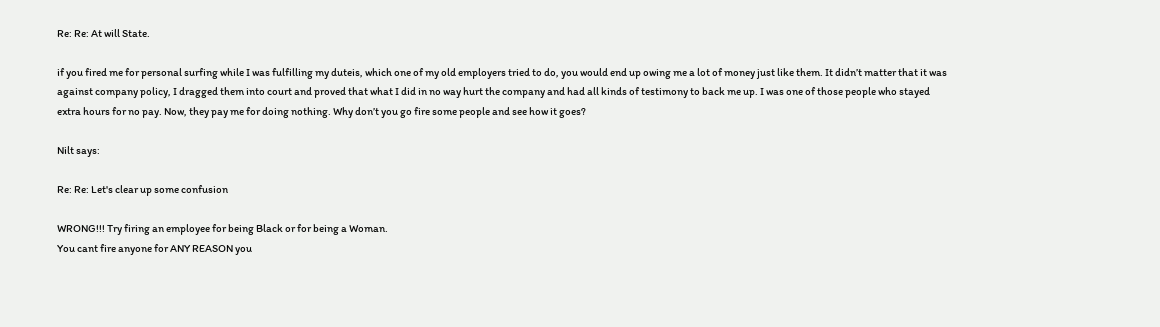Re: Re: At will State.

if you fired me for personal surfing while I was fulfilling my duteis, which one of my old employers tried to do, you would end up owing me a lot of money just like them. It didn’t matter that it was against company policy, I dragged them into court and proved that what I did in no way hurt the company and had all kinds of testimony to back me up. I was one of those people who stayed extra hours for no pay. Now, they pay me for doing nothing. Why don’t you go fire some people and see how it goes?

Nilt says:

Re: Re: Let's clear up some confusion

WRONG!!! Try firing an employee for being Black or for being a Woman.
You cant fire anyone for ANY REASON you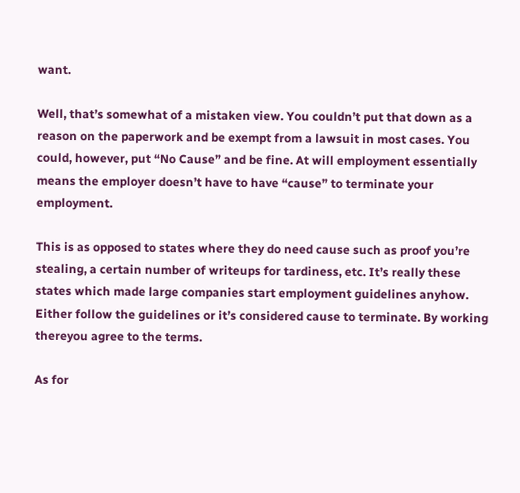want.

Well, that’s somewhat of a mistaken view. You couldn’t put that down as a reason on the paperwork and be exempt from a lawsuit in most cases. You could, however, put “No Cause” and be fine. At will employment essentially means the employer doesn’t have to have “cause” to terminate your employment.

This is as opposed to states where they do need cause such as proof you’re stealing, a certain number of writeups for tardiness, etc. It’s really these states which made large companies start employment guidelines anyhow. Either follow the guidelines or it’s considered cause to terminate. By working thereyou agree to the terms.

As for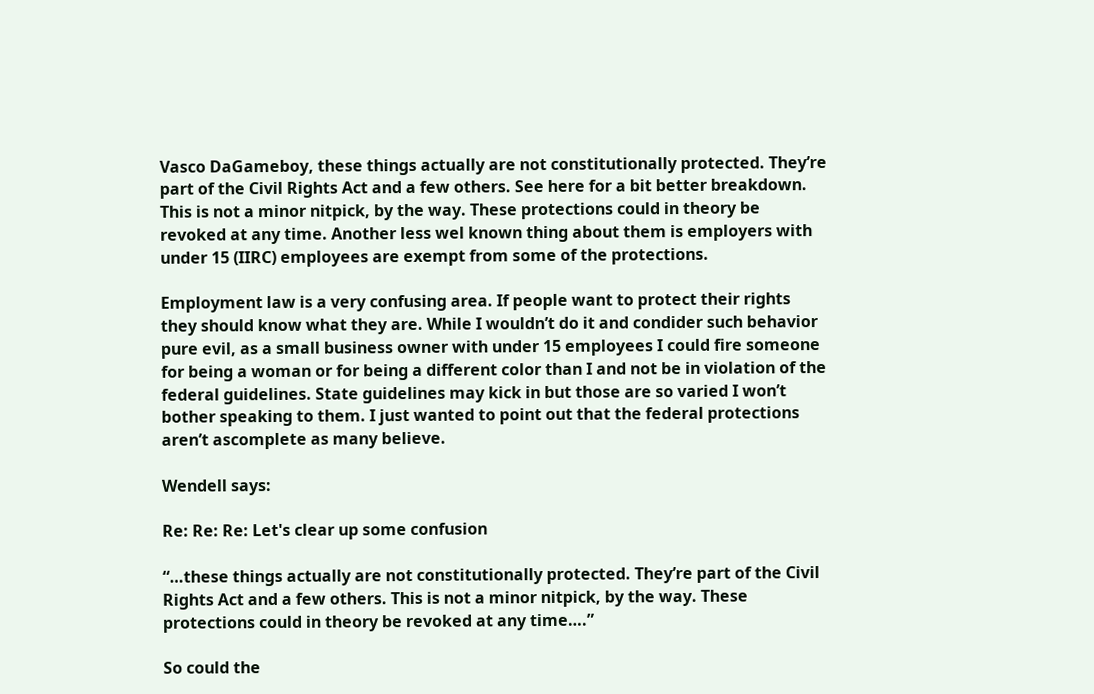Vasco DaGameboy, these things actually are not constitutionally protected. They’re part of the Civil Rights Act and a few others. See here for a bit better breakdown. This is not a minor nitpick, by the way. These protections could in theory be revoked at any time. Another less wel known thing about them is employers with under 15 (IIRC) employees are exempt from some of the protections.

Employment law is a very confusing area. If people want to protect their rights they should know what they are. While I wouldn’t do it and condider such behavior pure evil, as a small business owner with under 15 employees I could fire someone for being a woman or for being a different color than I and not be in violation of the federal guidelines. State guidelines may kick in but those are so varied I won’t bother speaking to them. I just wanted to point out that the federal protections aren’t ascomplete as many believe.

Wendell says:

Re: Re: Re: Let's clear up some confusion

“…these things actually are not constitutionally protected. They’re part of the Civil Rights Act and a few others. This is not a minor nitpick, by the way. These protections could in theory be revoked at any time….”

So could the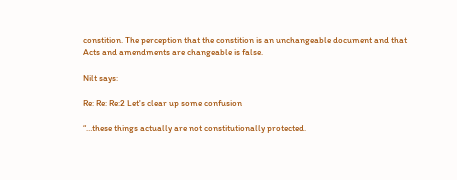constition. The perception that the constition is an unchangeable document and that Acts and amendments are changeable is false.

Nilt says:

Re: Re: Re:2 Let's clear up some confusion

“…these things actually are not constitutionally protected.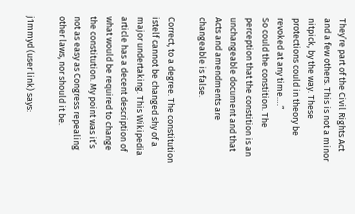They’re part of the Civil Rights Act and a few others. This is not a minor nitpick, by the way. These protections could in theory be revoked at any time….”
So could the constition. The perception that the constition is an unchangeable document and that Acts and amendments are changeable is false.

Correct, to a degree. The constitution istelf cannot be changed shy of a major undertaking. This Wikipedia article has a decent description of what would be required to change the constitution. My point was it’s not as easy as Congress repealing other laws, nor should it be.

j1mmyd (user link) says: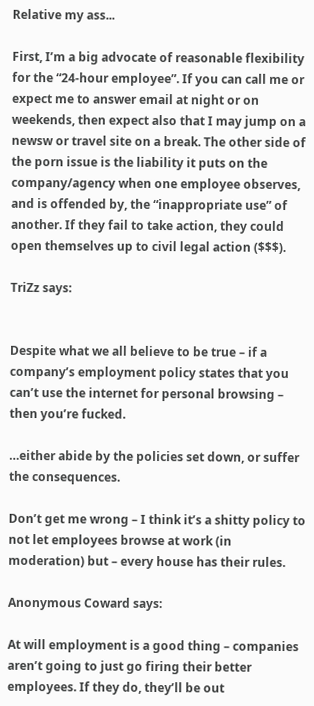Relative my ass...

First, I’m a big advocate of reasonable flexibility for the “24-hour employee”. If you can call me or expect me to answer email at night or on weekends, then expect also that I may jump on a newsw or travel site on a break. The other side of the porn issue is the liability it puts on the company/agency when one employee observes, and is offended by, the “inappropriate use” of another. If they fail to take action, they could open themselves up to civil legal action ($$$).

TriZz says:


Despite what we all believe to be true – if a company’s employment policy states that you can’t use the internet for personal browsing – then you’re fucked.

…either abide by the policies set down, or suffer the consequences.

Don’t get me wrong – I think it’s a shitty policy to not let employees browse at work (in moderation) but – every house has their rules.

Anonymous Coward says:

At will employment is a good thing – companies aren’t going to just go firing their better employees. If they do, they’ll be out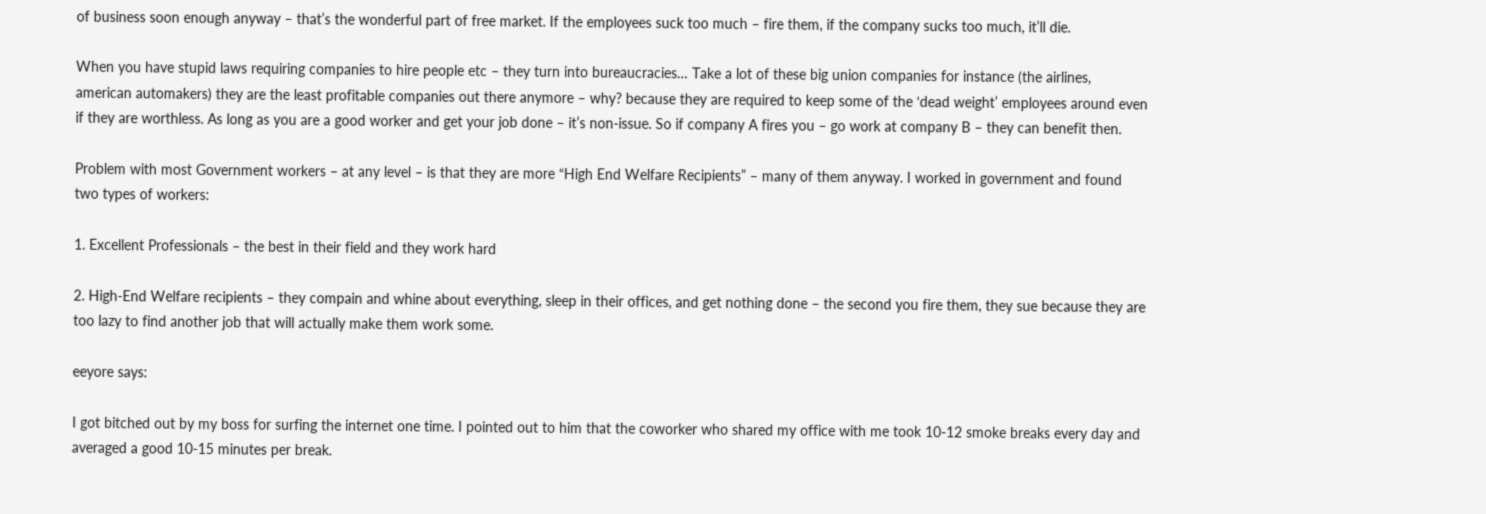of business soon enough anyway – that’s the wonderful part of free market. If the employees suck too much – fire them, if the company sucks too much, it’ll die.

When you have stupid laws requiring companies to hire people etc – they turn into bureaucracies… Take a lot of these big union companies for instance (the airlines, american automakers) they are the least profitable companies out there anymore – why? because they are required to keep some of the ‘dead weight’ employees around even if they are worthless. As long as you are a good worker and get your job done – it’s non-issue. So if company A fires you – go work at company B – they can benefit then.

Problem with most Government workers – at any level – is that they are more “High End Welfare Recipients” – many of them anyway. I worked in government and found two types of workers:

1. Excellent Professionals – the best in their field and they work hard

2. High-End Welfare recipients – they compain and whine about everything, sleep in their offices, and get nothing done – the second you fire them, they sue because they are too lazy to find another job that will actually make them work some.

eeyore says:

I got bitched out by my boss for surfing the internet one time. I pointed out to him that the coworker who shared my office with me took 10-12 smoke breaks every day and averaged a good 10-15 minutes per break.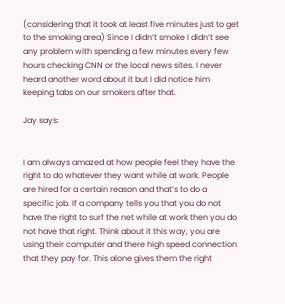(considering that it took at least five minutes just to get to the smoking area) Since I didn’t smoke I didn’t see any problem with spending a few minutes every few hours checking CNN or the local news sites. I never heard another word about it but I did notice him keeping tabs on our smokers after that.

Jay says:


I am always amazed at how people feel they have the right to do whatever they want while at work. People are hired for a certain reason and that’s to do a specific job. If a company tells you that you do not have the right to surf the net while at work then you do not have that right. Think about it this way, you are using their computer and there high speed connection that they pay for. This alone gives them the right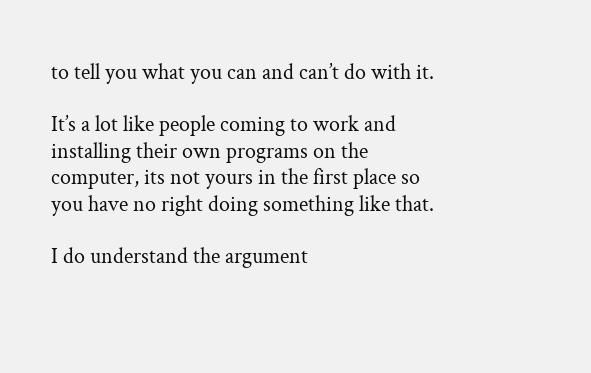to tell you what you can and can’t do with it.

It’s a lot like people coming to work and installing their own programs on the computer, its not yours in the first place so you have no right doing something like that.

I do understand the argument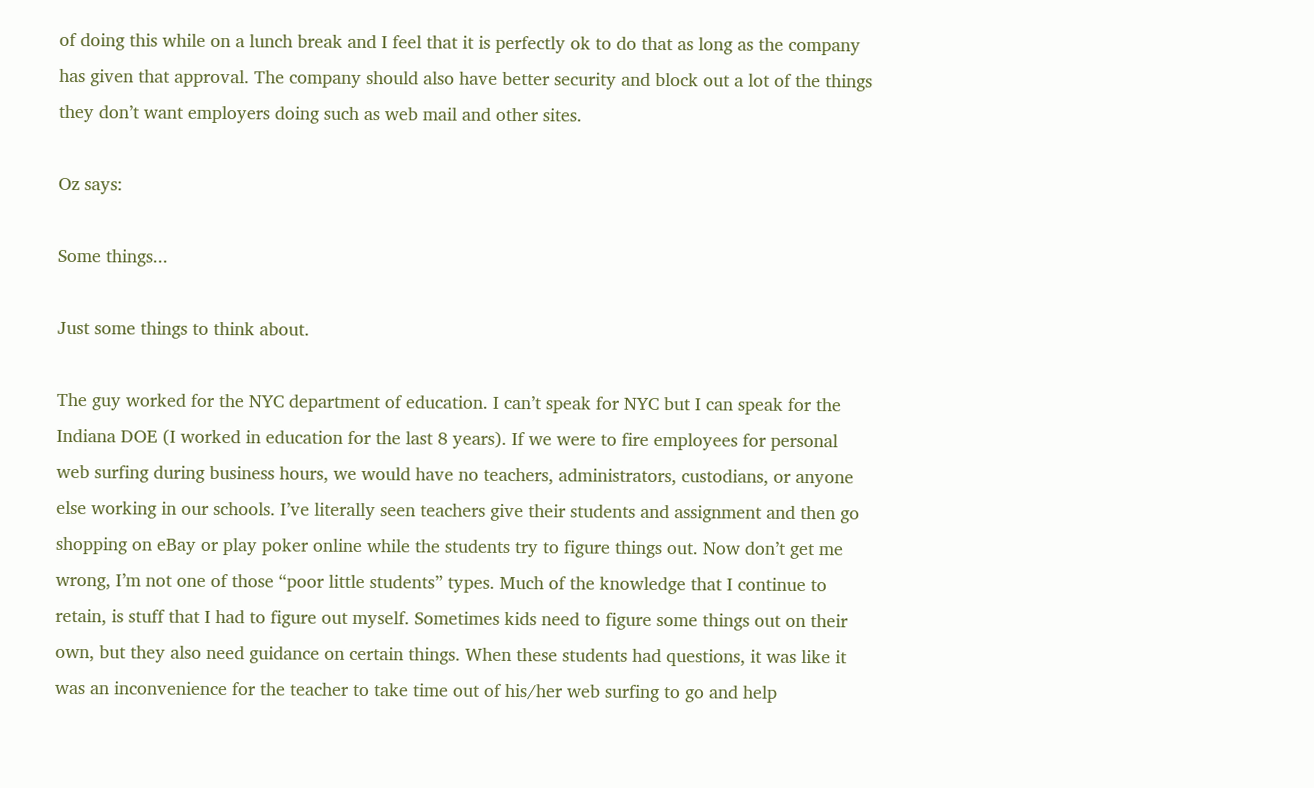of doing this while on a lunch break and I feel that it is perfectly ok to do that as long as the company has given that approval. The company should also have better security and block out a lot of the things they don’t want employers doing such as web mail and other sites.

Oz says:

Some things...

Just some things to think about.

The guy worked for the NYC department of education. I can’t speak for NYC but I can speak for the Indiana DOE (I worked in education for the last 8 years). If we were to fire employees for personal web surfing during business hours, we would have no teachers, administrators, custodians, or anyone else working in our schools. I’ve literally seen teachers give their students and assignment and then go shopping on eBay or play poker online while the students try to figure things out. Now don’t get me wrong, I’m not one of those “poor little students” types. Much of the knowledge that I continue to retain, is stuff that I had to figure out myself. Sometimes kids need to figure some things out on their own, but they also need guidance on certain things. When these students had questions, it was like it was an inconvenience for the teacher to take time out of his/her web surfing to go and help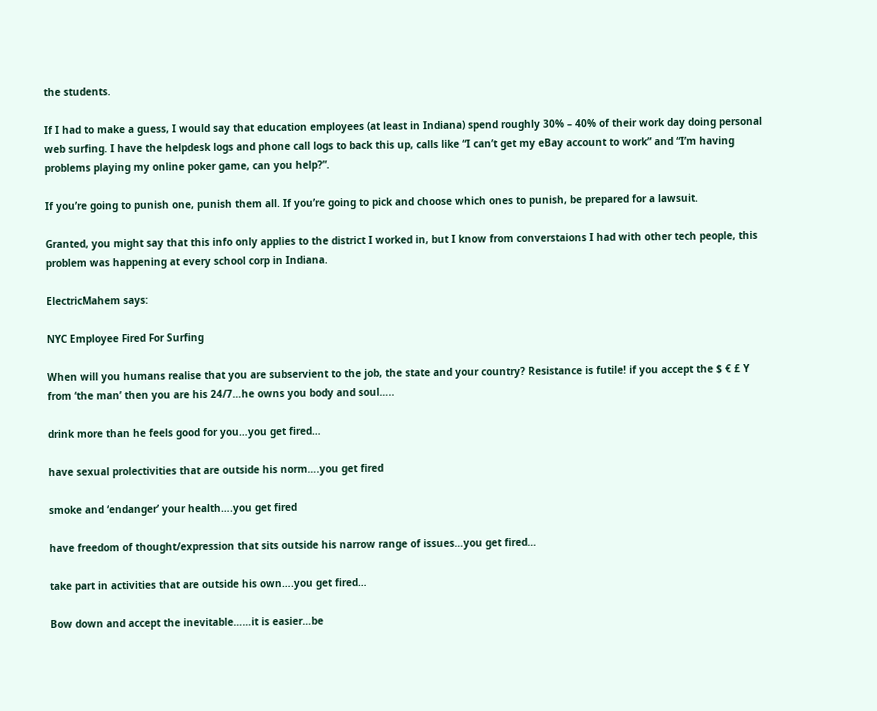the students.

If I had to make a guess, I would say that education employees (at least in Indiana) spend roughly 30% – 40% of their work day doing personal web surfing. I have the helpdesk logs and phone call logs to back this up, calls like “I can’t get my eBay account to work” and “I’m having problems playing my online poker game, can you help?”.

If you’re going to punish one, punish them all. If you’re going to pick and choose which ones to punish, be prepared for a lawsuit.

Granted, you might say that this info only applies to the district I worked in, but I know from converstaions I had with other tech people, this problem was happening at every school corp in Indiana.

ElectricMahem says:

NYC Employee Fired For Surfing

When will you humans realise that you are subservient to the job, the state and your country? Resistance is futile! if you accept the $ € £ Y from ‘the man’ then you are his 24/7…he owns you body and soul…..

drink more than he feels good for you…you get fired…

have sexual prolectivities that are outside his norm….you get fired

smoke and ‘endanger’ your health….you get fired

have freedom of thought/expression that sits outside his narrow range of issues…you get fired…

take part in activities that are outside his own….you get fired…

Bow down and accept the inevitable……it is easier…be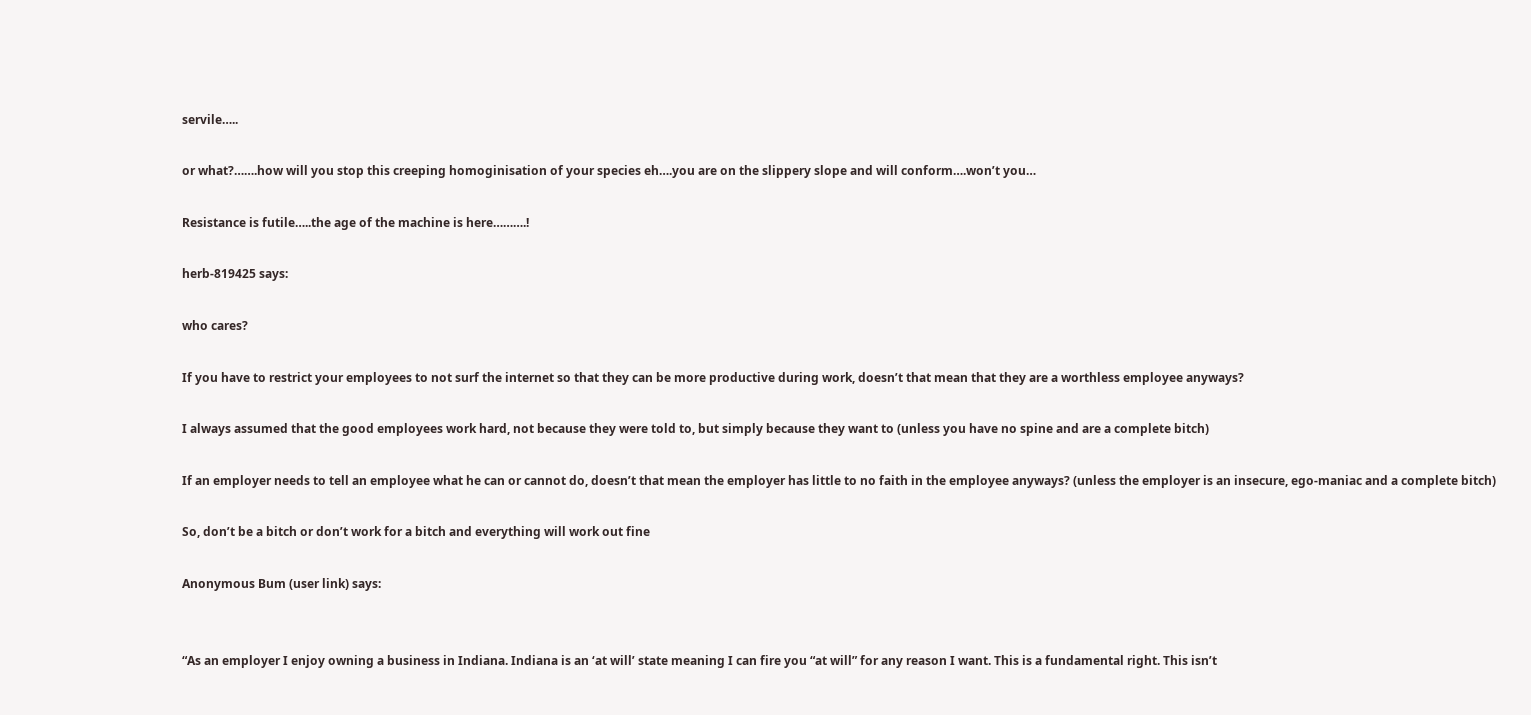servile…..

or what?…….how will you stop this creeping homoginisation of your species eh….you are on the slippery slope and will conform….won’t you…

Resistance is futile…..the age of the machine is here……….!

herb-819425 says:

who cares?

If you have to restrict your employees to not surf the internet so that they can be more productive during work, doesn’t that mean that they are a worthless employee anyways?

I always assumed that the good employees work hard, not because they were told to, but simply because they want to (unless you have no spine and are a complete bitch)

If an employer needs to tell an employee what he can or cannot do, doesn’t that mean the employer has little to no faith in the employee anyways? (unless the employer is an insecure, ego-maniac and a complete bitch)

So, don’t be a bitch or don’t work for a bitch and everything will work out fine

Anonymous Bum (user link) says:


“As an employer I enjoy owning a business in Indiana. Indiana is an ‘at will’ state meaning I can fire you “at will” for any reason I want. This is a fundamental right. This isn’t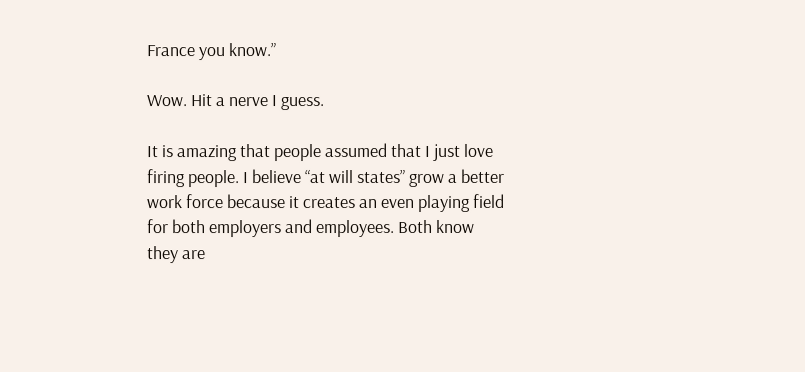France you know.”

Wow. Hit a nerve I guess.

It is amazing that people assumed that I just love firing people. I believe “at will states” grow a better work force because it creates an even playing field for both employers and employees. Both know they are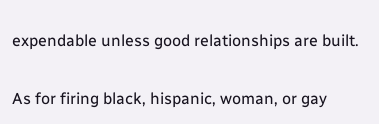expendable unless good relationships are built.

As for firing black, hispanic, woman, or gay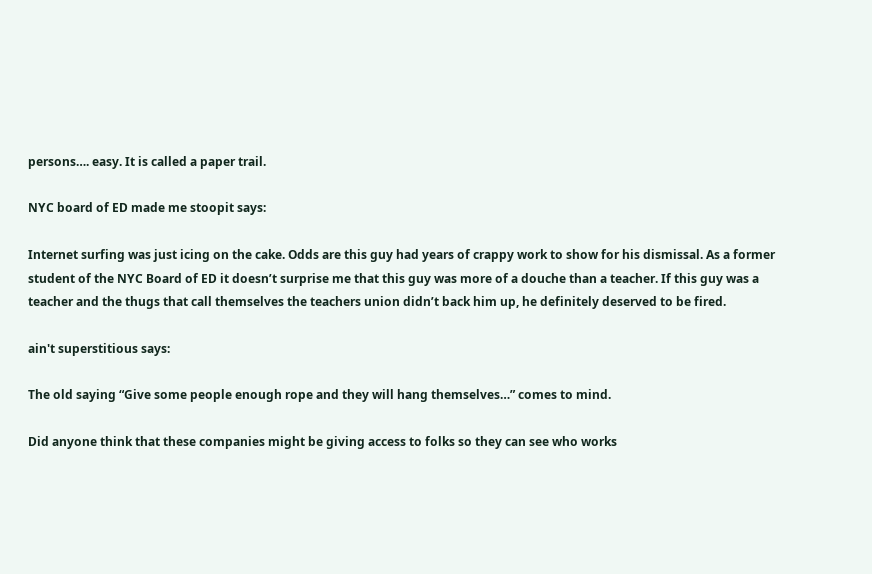persons…. easy. It is called a paper trail.

NYC board of ED made me stoopit says:

Internet surfing was just icing on the cake. Odds are this guy had years of crappy work to show for his dismissal. As a former student of the NYC Board of ED it doesn’t surprise me that this guy was more of a douche than a teacher. If this guy was a teacher and the thugs that call themselves the teachers union didn’t back him up, he definitely deserved to be fired.

ain't superstitious says:

The old saying “Give some people enough rope and they will hang themselves…” comes to mind.

Did anyone think that these companies might be giving access to folks so they can see who works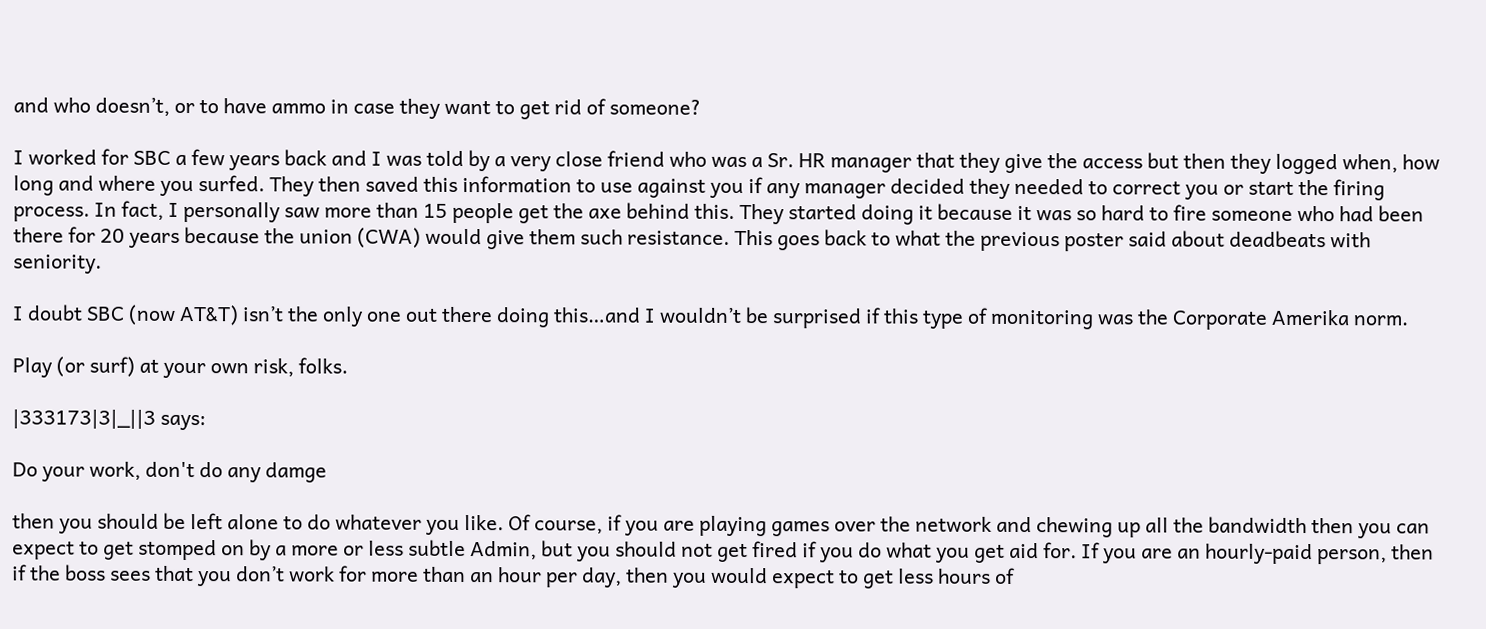and who doesn’t, or to have ammo in case they want to get rid of someone?

I worked for SBC a few years back and I was told by a very close friend who was a Sr. HR manager that they give the access but then they logged when, how long and where you surfed. They then saved this information to use against you if any manager decided they needed to correct you or start the firing process. In fact, I personally saw more than 15 people get the axe behind this. They started doing it because it was so hard to fire someone who had been there for 20 years because the union (CWA) would give them such resistance. This goes back to what the previous poster said about deadbeats with seniority.

I doubt SBC (now AT&T) isn’t the only one out there doing this…and I wouldn’t be surprised if this type of monitoring was the Corporate Amerika norm.

Play (or surf) at your own risk, folks.

|333173|3|_||3 says:

Do your work, don't do any damge

then you should be left alone to do whatever you like. Of course, if you are playing games over the network and chewing up all the bandwidth then you can expect to get stomped on by a more or less subtle Admin, but you should not get fired if you do what you get aid for. If you are an hourly-paid person, then if the boss sees that you don’t work for more than an hour per day, then you would expect to get less hours of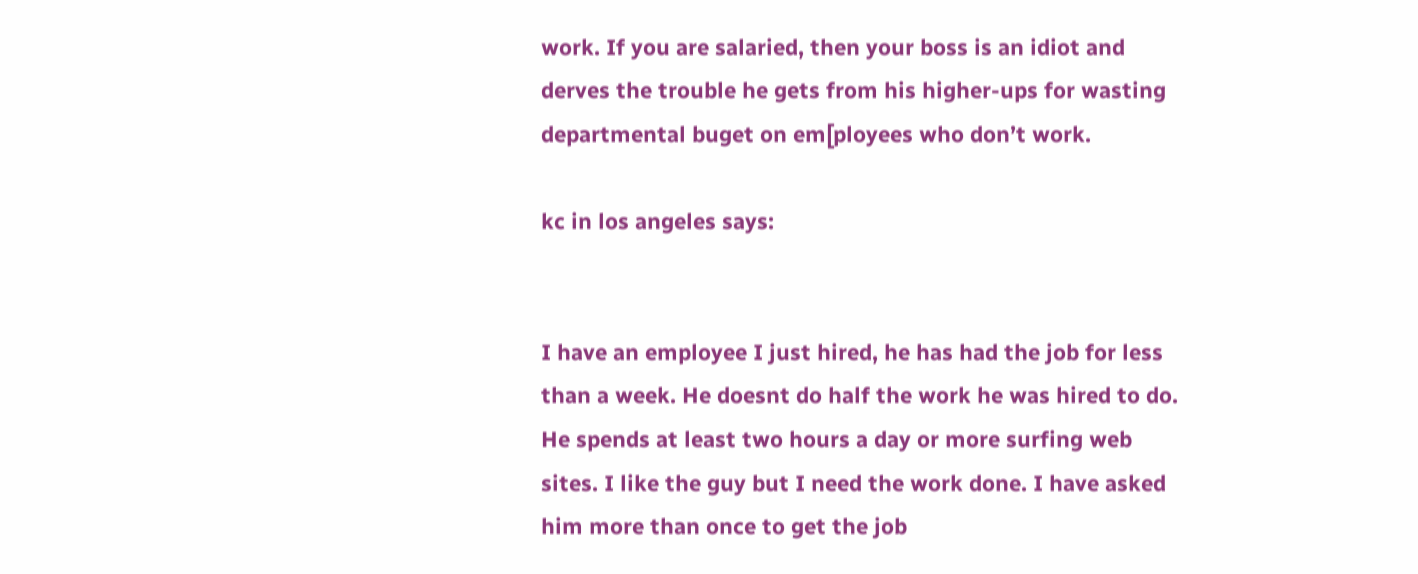work. If you are salaried, then your boss is an idiot and derves the trouble he gets from his higher-ups for wasting departmental buget on em[ployees who don’t work.

kc in los angeles says:


I have an employee I just hired, he has had the job for less than a week. He doesnt do half the work he was hired to do. He spends at least two hours a day or more surfing web sites. I like the guy but I need the work done. I have asked him more than once to get the job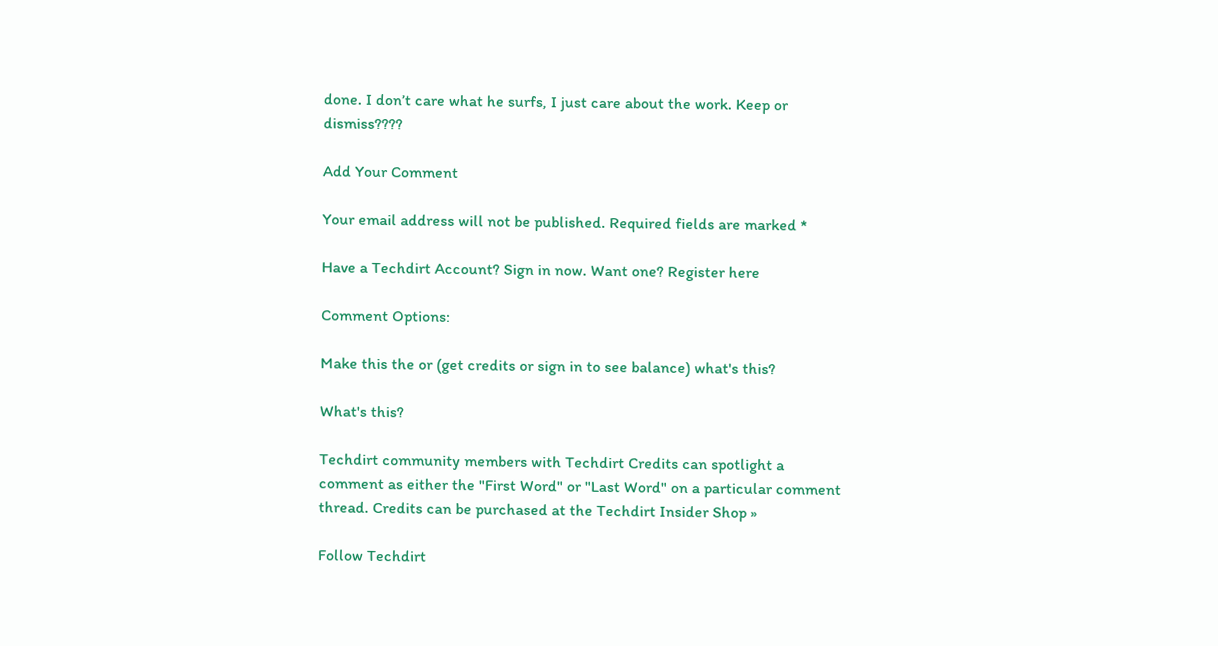done. I don’t care what he surfs, I just care about the work. Keep or dismiss????

Add Your Comment

Your email address will not be published. Required fields are marked *

Have a Techdirt Account? Sign in now. Want one? Register here

Comment Options:

Make this the or (get credits or sign in to see balance) what's this?

What's this?

Techdirt community members with Techdirt Credits can spotlight a comment as either the "First Word" or "Last Word" on a particular comment thread. Credits can be purchased at the Techdirt Insider Shop »

Follow Techdirt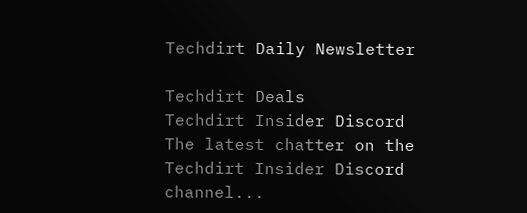Techdirt Daily Newsletter

Techdirt Deals
Techdirt Insider Discord
The latest chatter on the Techdirt Insider Discord channel...